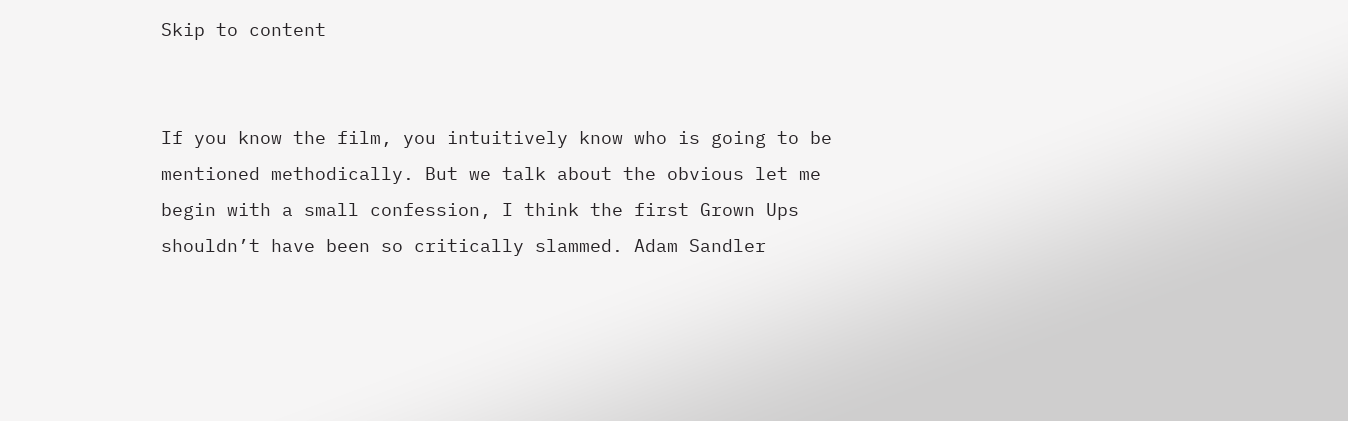Skip to content


If you know the film, you intuitively know who is going to be mentioned methodically. But we talk about the obvious let me begin with a small confession, I think the first Grown Ups shouldn’t have been so critically slammed. Adam Sandler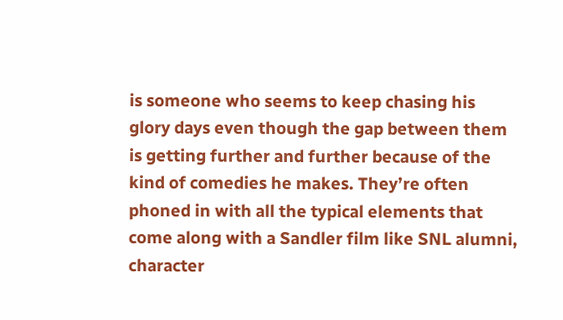is someone who seems to keep chasing his glory days even though the gap between them is getting further and further because of the kind of comedies he makes. They’re often phoned in with all the typical elements that come along with a Sandler film like SNL alumni, character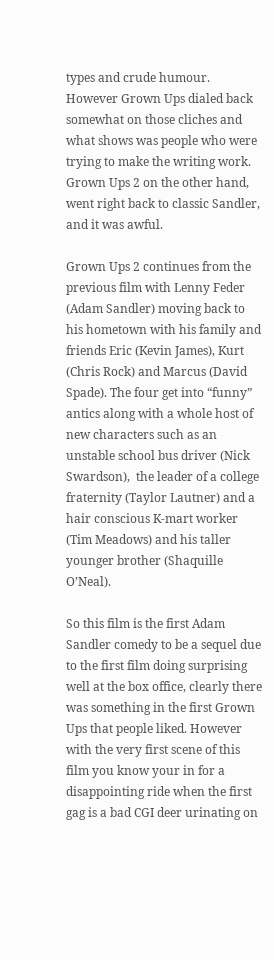types and crude humour. However Grown Ups dialed back somewhat on those cliches and what shows was people who were trying to make the writing work. Grown Ups 2 on the other hand, went right back to classic Sandler, and it was awful.

Grown Ups 2 continues from the previous film with Lenny Feder (Adam Sandler) moving back to his hometown with his family and friends Eric (Kevin James), Kurt (Chris Rock) and Marcus (David Spade). The four get into “funny” antics along with a whole host of new characters such as an unstable school bus driver (Nick Swardson),  the leader of a college fraternity (Taylor Lautner) and a hair conscious K-mart worker (Tim Meadows) and his taller younger brother (Shaquille O’Neal).

So this film is the first Adam Sandler comedy to be a sequel due to the first film doing surprising well at the box office, clearly there was something in the first Grown Ups that people liked. However with the very first scene of this film you know your in for a disappointing ride when the first gag is a bad CGI deer urinating on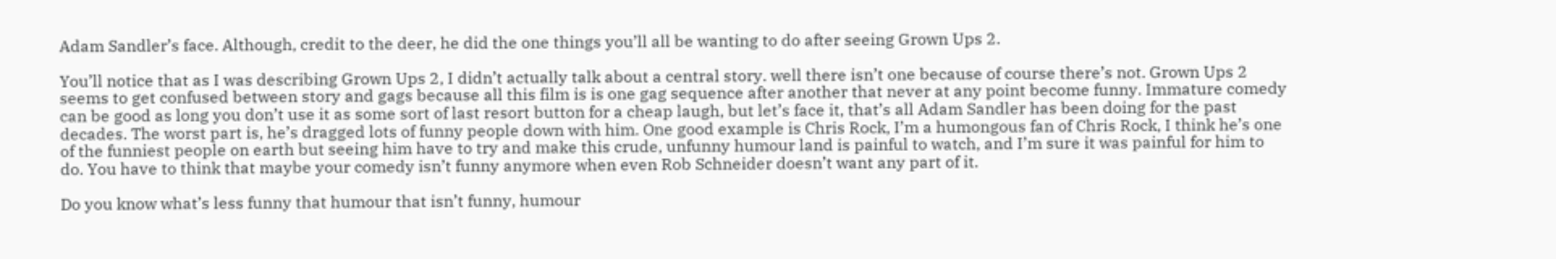Adam Sandler’s face. Although, credit to the deer, he did the one things you’ll all be wanting to do after seeing Grown Ups 2.

You’ll notice that as I was describing Grown Ups 2, I didn’t actually talk about a central story. well there isn’t one because of course there’s not. Grown Ups 2 seems to get confused between story and gags because all this film is is one gag sequence after another that never at any point become funny. Immature comedy can be good as long you don’t use it as some sort of last resort button for a cheap laugh, but let’s face it, that’s all Adam Sandler has been doing for the past decades. The worst part is, he’s dragged lots of funny people down with him. One good example is Chris Rock, I’m a humongous fan of Chris Rock, I think he’s one of the funniest people on earth but seeing him have to try and make this crude, unfunny humour land is painful to watch, and I’m sure it was painful for him to do. You have to think that maybe your comedy isn’t funny anymore when even Rob Schneider doesn’t want any part of it.

Do you know what’s less funny that humour that isn’t funny, humour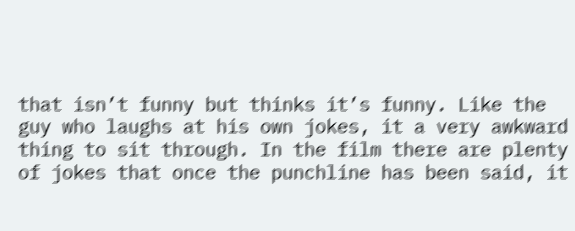that isn’t funny but thinks it’s funny. Like the guy who laughs at his own jokes, it a very awkward thing to sit through. In the film there are plenty of jokes that once the punchline has been said, it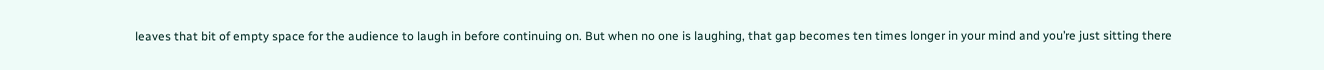leaves that bit of empty space for the audience to laugh in before continuing on. But when no one is laughing, that gap becomes ten times longer in your mind and you’re just sitting there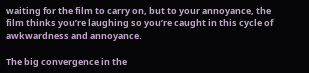waiting for the film to carry on, but to your annoyance, the film thinks you’re laughing so you’re caught in this cycle of awkwardness and annoyance.

The big convergence in the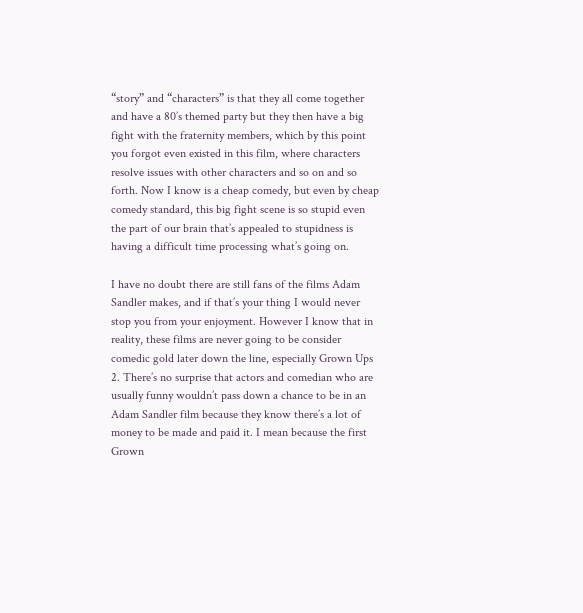“story” and “characters” is that they all come together and have a 80’s themed party but they then have a big fight with the fraternity members, which by this point you forgot even existed in this film, where characters resolve issues with other characters and so on and so forth. Now I know is a cheap comedy, but even by cheap comedy standard, this big fight scene is so stupid even the part of our brain that’s appealed to stupidness is having a difficult time processing what’s going on.

I have no doubt there are still fans of the films Adam Sandler makes, and if that’s your thing I would never stop you from your enjoyment. However I know that in reality, these films are never going to be consider comedic gold later down the line, especially Grown Ups 2. There’s no surprise that actors and comedian who are usually funny wouldn’t pass down a chance to be in an Adam Sandler film because they know there’s a lot of money to be made and paid it. I mean because the first Grown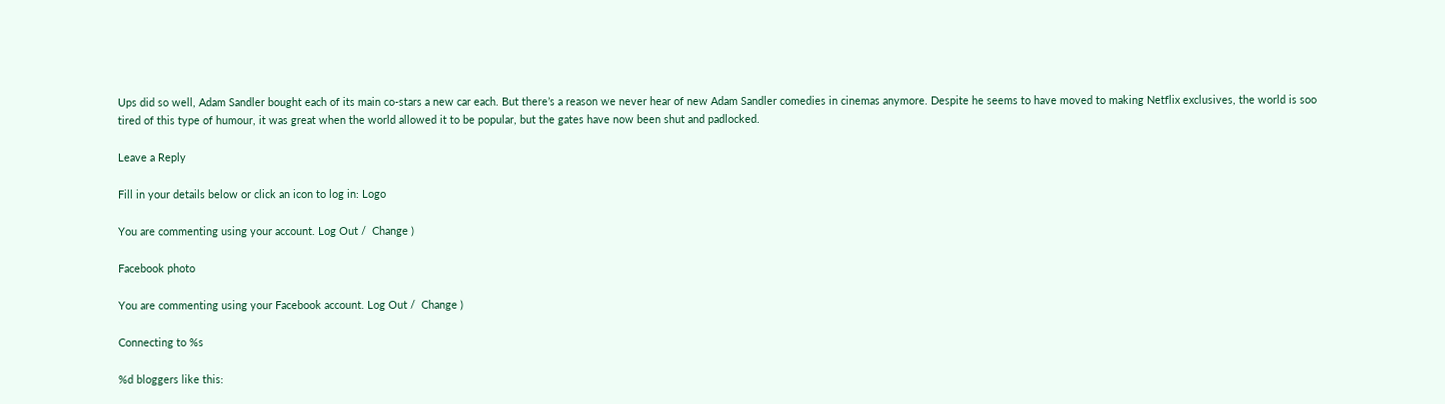Ups did so well, Adam Sandler bought each of its main co-stars a new car each. But there’s a reason we never hear of new Adam Sandler comedies in cinemas anymore. Despite he seems to have moved to making Netflix exclusives, the world is soo tired of this type of humour, it was great when the world allowed it to be popular, but the gates have now been shut and padlocked.

Leave a Reply

Fill in your details below or click an icon to log in: Logo

You are commenting using your account. Log Out /  Change )

Facebook photo

You are commenting using your Facebook account. Log Out /  Change )

Connecting to %s

%d bloggers like this: